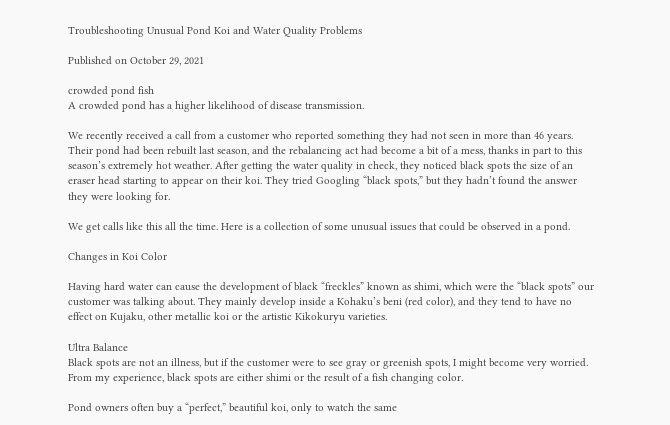Troubleshooting Unusual Pond Koi and Water Quality Problems

Published on October 29, 2021

crowded pond fish
A crowded pond has a higher likelihood of disease transmission.

We recently received a call from a customer who reported something they had not seen in more than 46 years. Their pond had been rebuilt last season, and the rebalancing act had become a bit of a mess, thanks in part to this season’s extremely hot weather. After getting the water quality in check, they noticed black spots the size of an eraser head starting to appear on their koi. They tried Googling “black spots,” but they hadn’t found the answer they were looking for.

We get calls like this all the time. Here is a collection of some unusual issues that could be observed in a pond.

Changes in Koi Color

Having hard water can cause the development of black “freckles” known as shimi, which were the “black spots” our customer was talking about. They mainly develop inside a Kohaku’s beni (red color), and they tend to have no effect on Kujaku, other metallic koi or the artistic Kikokuryu varieties.

Ultra Balance
Black spots are not an illness, but if the customer were to see gray or greenish spots, I might become very worried. From my experience, black spots are either shimi or the result of a fish changing color.

Pond owners often buy a “perfect,” beautiful koi, only to watch the same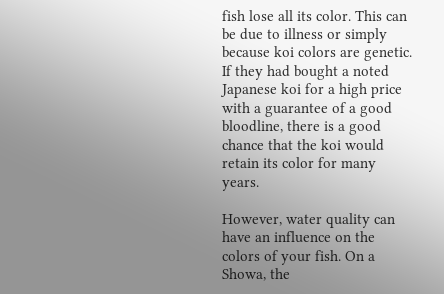fish lose all its color. This can be due to illness or simply because koi colors are genetic. If they had bought a noted Japanese koi for a high price with a guarantee of a good bloodline, there is a good chance that the koi would retain its color for many years.

However, water quality can have an influence on the colors of your fish. On a Showa, the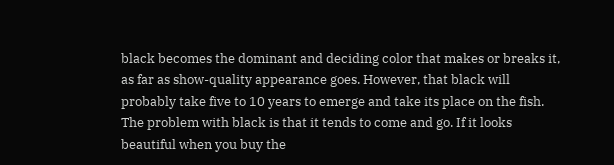black becomes the dominant and deciding color that makes or breaks it, as far as show-quality appearance goes. However, that black will probably take five to 10 years to emerge and take its place on the fish. The problem with black is that it tends to come and go. If it looks beautiful when you buy the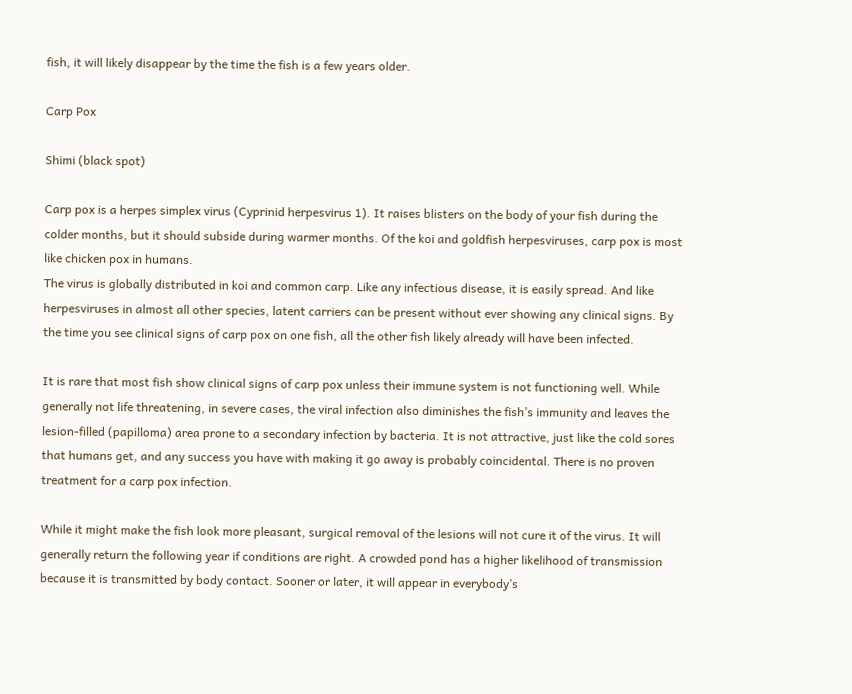fish, it will likely disappear by the time the fish is a few years older.

Carp Pox

Shimi (black spot)

Carp pox is a herpes simplex virus (Cyprinid herpesvirus 1). It raises blisters on the body of your fish during the colder months, but it should subside during warmer months. Of the koi and goldfish herpesviruses, carp pox is most like chicken pox in humans.
The virus is globally distributed in koi and common carp. Like any infectious disease, it is easily spread. And like herpesviruses in almost all other species, latent carriers can be present without ever showing any clinical signs. By the time you see clinical signs of carp pox on one fish, all the other fish likely already will have been infected.

It is rare that most fish show clinical signs of carp pox unless their immune system is not functioning well. While generally not life threatening, in severe cases, the viral infection also diminishes the fish’s immunity and leaves the lesion-filled (papilloma) area prone to a secondary infection by bacteria. It is not attractive, just like the cold sores that humans get, and any success you have with making it go away is probably coincidental. There is no proven treatment for a carp pox infection.

While it might make the fish look more pleasant, surgical removal of the lesions will not cure it of the virus. It will generally return the following year if conditions are right. A crowded pond has a higher likelihood of transmission because it is transmitted by body contact. Sooner or later, it will appear in everybody’s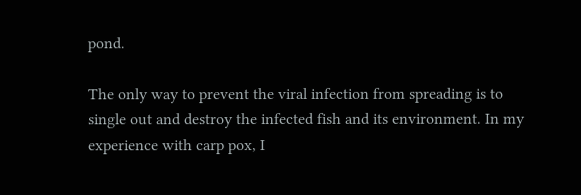pond.

The only way to prevent the viral infection from spreading is to single out and destroy the infected fish and its environment. In my experience with carp pox, I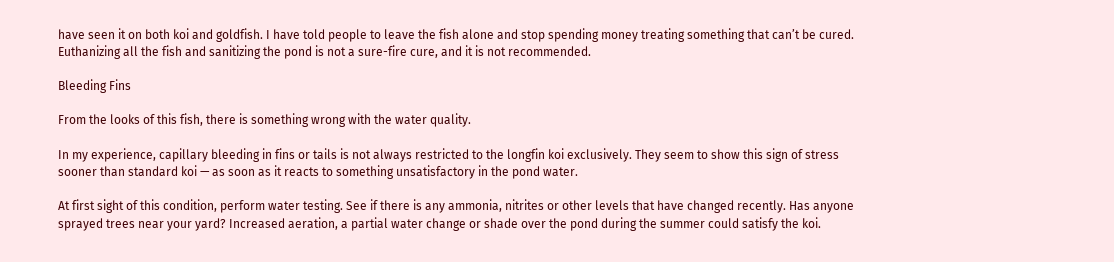have seen it on both koi and goldfish. I have told people to leave the fish alone and stop spending money treating something that can’t be cured. Euthanizing all the fish and sanitizing the pond is not a sure-fire cure, and it is not recommended.

Bleeding Fins

From the looks of this fish, there is something wrong with the water quality.

In my experience, capillary bleeding in fins or tails is not always restricted to the longfin koi exclusively. They seem to show this sign of stress sooner than standard koi — as soon as it reacts to something unsatisfactory in the pond water.

At first sight of this condition, perform water testing. See if there is any ammonia, nitrites or other levels that have changed recently. Has anyone sprayed trees near your yard? Increased aeration, a partial water change or shade over the pond during the summer could satisfy the koi.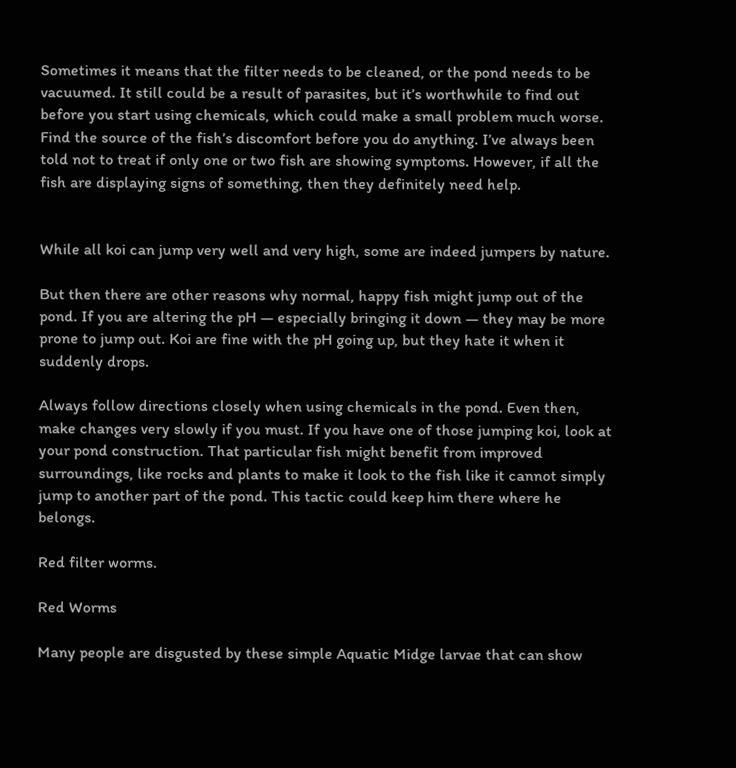Sometimes it means that the filter needs to be cleaned, or the pond needs to be vacuumed. It still could be a result of parasites, but it’s worthwhile to find out before you start using chemicals, which could make a small problem much worse. Find the source of the fish’s discomfort before you do anything. I’ve always been told not to treat if only one or two fish are showing symptoms. However, if all the fish are displaying signs of something, then they definitely need help.


While all koi can jump very well and very high, some are indeed jumpers by nature.

But then there are other reasons why normal, happy fish might jump out of the pond. If you are altering the pH — especially bringing it down — they may be more prone to jump out. Koi are fine with the pH going up, but they hate it when it suddenly drops.

Always follow directions closely when using chemicals in the pond. Even then, make changes very slowly if you must. If you have one of those jumping koi, look at your pond construction. That particular fish might benefit from improved surroundings, like rocks and plants to make it look to the fish like it cannot simply jump to another part of the pond. This tactic could keep him there where he belongs.

Red filter worms.

Red Worms

Many people are disgusted by these simple Aquatic Midge larvae that can show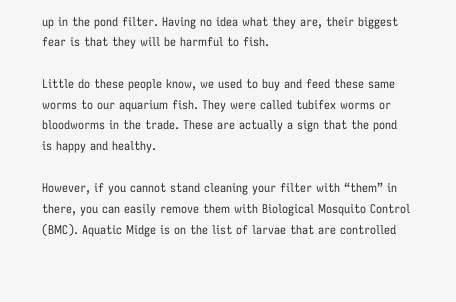up in the pond filter. Having no idea what they are, their biggest fear is that they will be harmful to fish.

Little do these people know, we used to buy and feed these same worms to our aquarium fish. They were called tubifex worms or bloodworms in the trade. These are actually a sign that the pond is happy and healthy.

However, if you cannot stand cleaning your filter with “them” in there, you can easily remove them with Biological Mosquito Control (BMC). Aquatic Midge is on the list of larvae that are controlled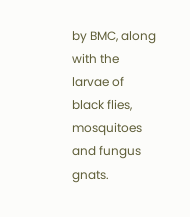by BMC, along with the larvae of black flies, mosquitoes and fungus gnats.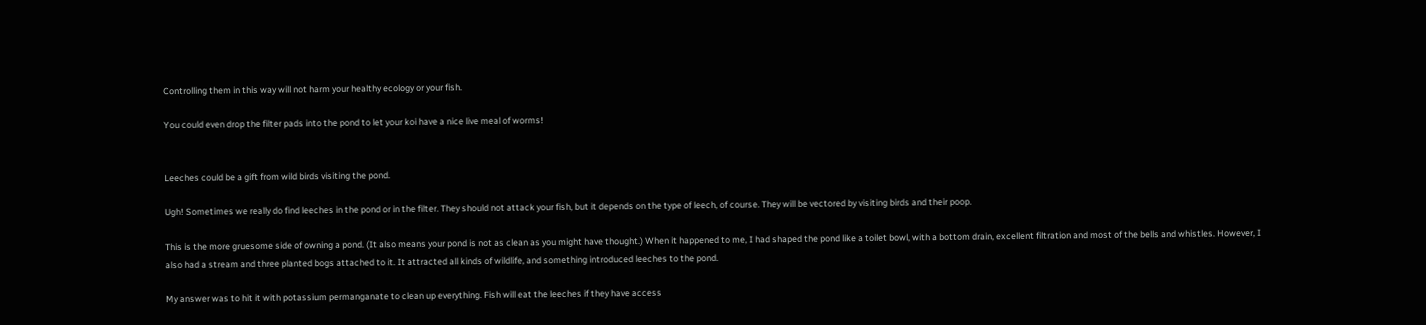Controlling them in this way will not harm your healthy ecology or your fish.

You could even drop the filter pads into the pond to let your koi have a nice live meal of worms!


Leeches could be a gift from wild birds visiting the pond.

Ugh! Sometimes we really do find leeches in the pond or in the filter. They should not attack your fish, but it depends on the type of leech, of course. They will be vectored by visiting birds and their poop.

This is the more gruesome side of owning a pond. (It also means your pond is not as clean as you might have thought.) When it happened to me, I had shaped the pond like a toilet bowl, with a bottom drain, excellent filtration and most of the bells and whistles. However, I also had a stream and three planted bogs attached to it. It attracted all kinds of wildlife, and something introduced leeches to the pond.

My answer was to hit it with potassium permanganate to clean up everything. Fish will eat the leeches if they have access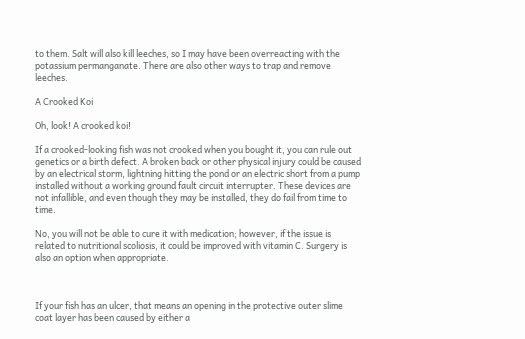to them. Salt will also kill leeches, so I may have been overreacting with the potassium permanganate. There are also other ways to trap and remove leeches.

A Crooked Koi

Oh, look! A crooked koi!

If a crooked-looking fish was not crooked when you bought it, you can rule out genetics or a birth defect. A broken back or other physical injury could be caused by an electrical storm, lightning hitting the pond or an electric short from a pump installed without a working ground fault circuit interrupter. These devices are not infallible, and even though they may be installed, they do fail from time to time.

No, you will not be able to cure it with medication; however, if the issue is related to nutritional scoliosis, it could be improved with vitamin C. Surgery is also an option when appropriate.



If your fish has an ulcer, that means an opening in the protective outer slime coat layer has been caused by either a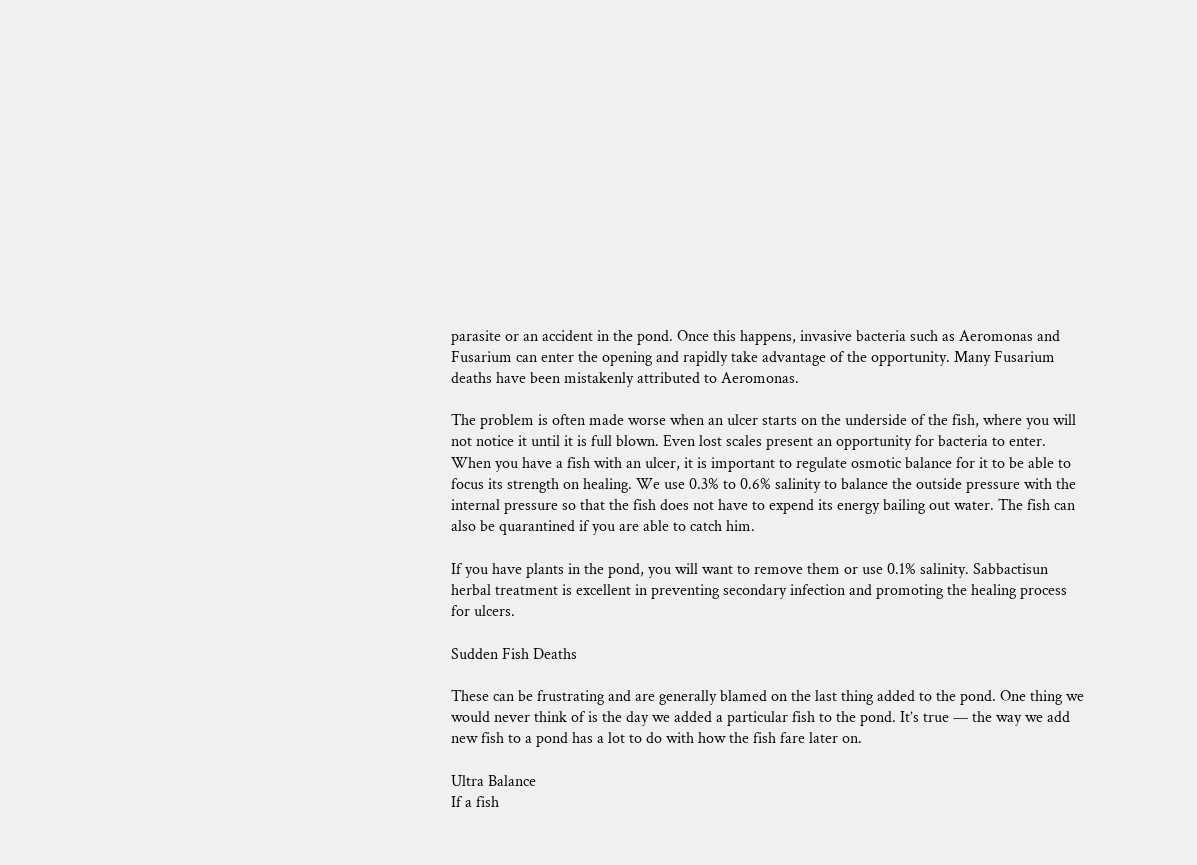parasite or an accident in the pond. Once this happens, invasive bacteria such as Aeromonas and Fusarium can enter the opening and rapidly take advantage of the opportunity. Many Fusarium deaths have been mistakenly attributed to Aeromonas.

The problem is often made worse when an ulcer starts on the underside of the fish, where you will not notice it until it is full blown. Even lost scales present an opportunity for bacteria to enter. When you have a fish with an ulcer, it is important to regulate osmotic balance for it to be able to focus its strength on healing. We use 0.3% to 0.6% salinity to balance the outside pressure with the internal pressure so that the fish does not have to expend its energy bailing out water. The fish can also be quarantined if you are able to catch him.

If you have plants in the pond, you will want to remove them or use 0.1% salinity. Sabbactisun herbal treatment is excellent in preventing secondary infection and promoting the healing process for ulcers.

Sudden Fish Deaths

These can be frustrating and are generally blamed on the last thing added to the pond. One thing we would never think of is the day we added a particular fish to the pond. It’s true — the way we add new fish to a pond has a lot to do with how the fish fare later on.

Ultra Balance
If a fish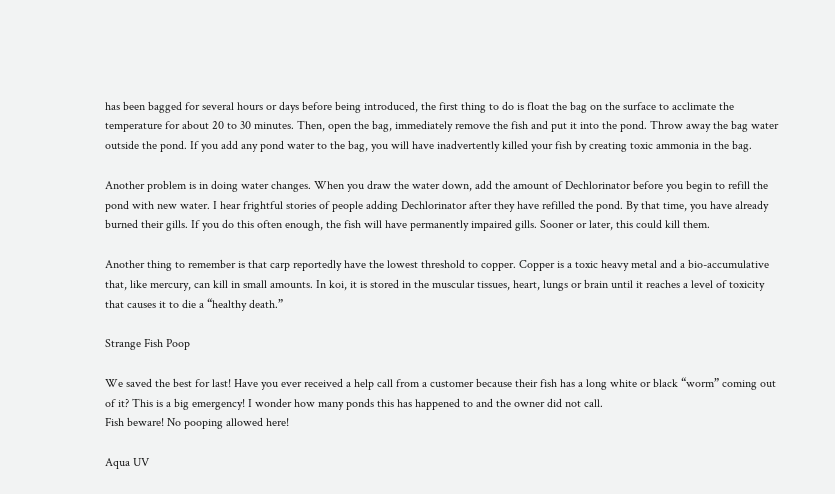has been bagged for several hours or days before being introduced, the first thing to do is float the bag on the surface to acclimate the temperature for about 20 to 30 minutes. Then, open the bag, immediately remove the fish and put it into the pond. Throw away the bag water outside the pond. If you add any pond water to the bag, you will have inadvertently killed your fish by creating toxic ammonia in the bag.

Another problem is in doing water changes. When you draw the water down, add the amount of Dechlorinator before you begin to refill the pond with new water. I hear frightful stories of people adding Dechlorinator after they have refilled the pond. By that time, you have already burned their gills. If you do this often enough, the fish will have permanently impaired gills. Sooner or later, this could kill them.

Another thing to remember is that carp reportedly have the lowest threshold to copper. Copper is a toxic heavy metal and a bio-accumulative that, like mercury, can kill in small amounts. In koi, it is stored in the muscular tissues, heart, lungs or brain until it reaches a level of toxicity that causes it to die a “healthy death.”

Strange Fish Poop

We saved the best for last! Have you ever received a help call from a customer because their fish has a long white or black “worm” coming out of it? This is a big emergency! I wonder how many ponds this has happened to and the owner did not call.
Fish beware! No pooping allowed here!

Aqua UV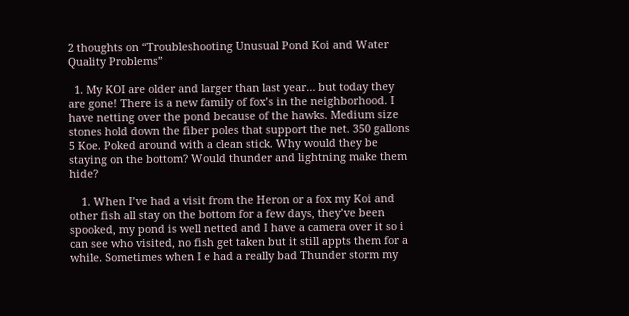2 thoughts on “Troubleshooting Unusual Pond Koi and Water Quality Problems”

  1. My KOI are older and larger than last year… but today they are gone! There is a new family of fox’s in the neighborhood. I have netting over the pond because of the hawks. Medium size stones hold down the fiber poles that support the net. 350 gallons 5 Koe. Poked around with a clean stick. Why would they be staying on the bottom? Would thunder and lightning make them hide?

    1. When I’ve had a visit from the Heron or a fox my Koi and other fish all stay on the bottom for a few days, they’ve been spooked, my pond is well netted and I have a camera over it so i can see who visited, no fish get taken but it still appts them for a while. Sometimes when I e had a really bad Thunder storm my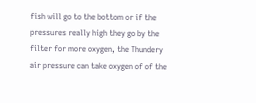fish will go to the bottom or if the pressures really high they go by the filter for more oxygen, the Thundery air pressure can take oxygen of of the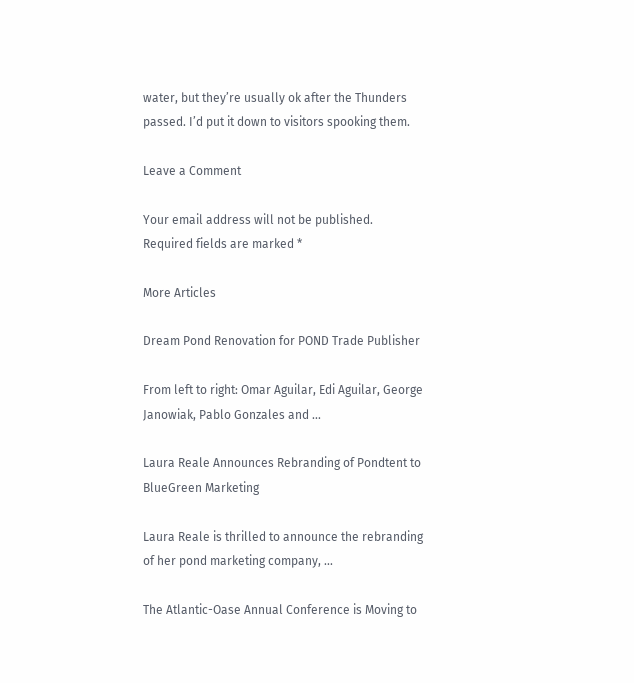water, but they’re usually ok after the Thunders passed. I’d put it down to visitors spooking them.

Leave a Comment

Your email address will not be published. Required fields are marked *

More Articles

Dream Pond Renovation for POND Trade Publisher

From left to right: Omar Aguilar, Edi Aguilar, George Janowiak, Pablo Gonzales and ...

Laura Reale Announces Rebranding of Pondtent to BlueGreen Marketing

Laura Reale is thrilled to announce the rebranding of her pond marketing company, ...

The Atlantic-Oase Annual Conference is Moving to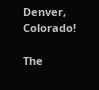Denver, Colorado!

The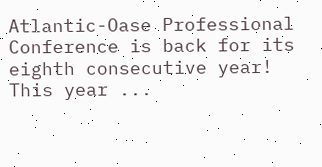Atlantic-Oase Professional Conference is back for its eighth consecutive year! This year ...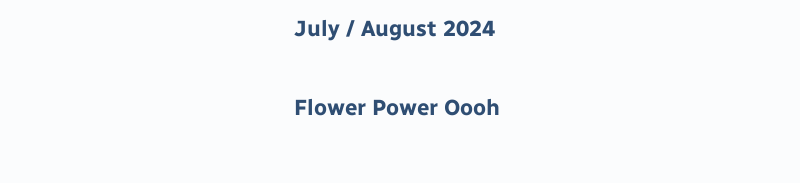July / August 2024

Flower Power Oooh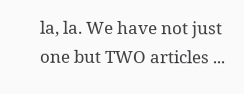la, la. We have not just one but TWO articles ...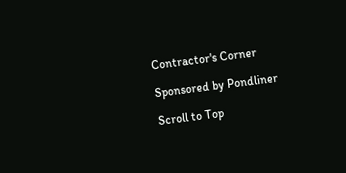Contractor's Corner

Sponsored by Pondliner

Scroll to Top